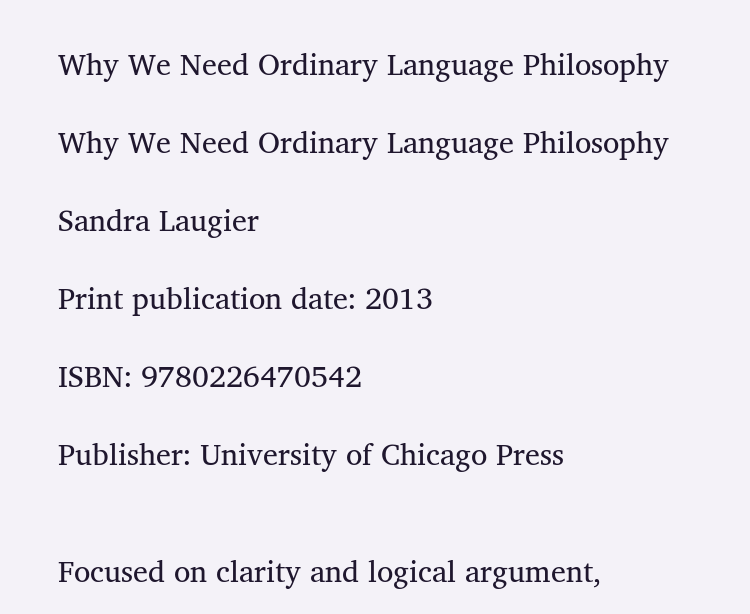Why We Need Ordinary Language Philosophy

Why We Need Ordinary Language Philosophy

Sandra Laugier

Print publication date: 2013

ISBN: 9780226470542

Publisher: University of Chicago Press


Focused on clarity and logical argument,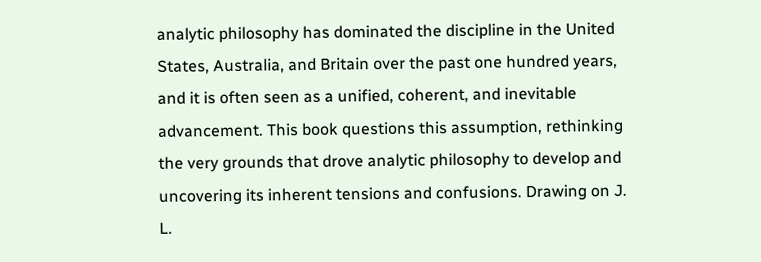analytic philosophy has dominated the discipline in the United States, Australia, and Britain over the past one hundred years, and it is often seen as a unified, coherent, and inevitable advancement. This book questions this assumption, rethinking the very grounds that drove analytic philosophy to develop and uncovering its inherent tensions and confusions. Drawing on J. L.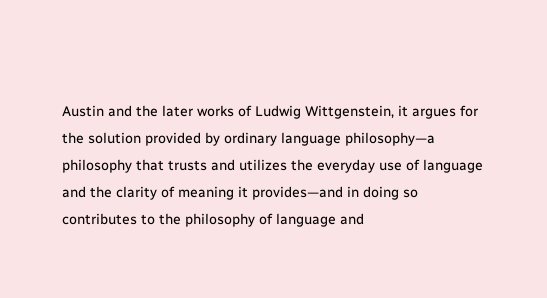Austin and the later works of Ludwig Wittgenstein, it argues for the solution provided by ordinary language philosophy—a philosophy that trusts and utilizes the everyday use of language and the clarity of meaning it provides—and in doing so contributes to the philosophy of language and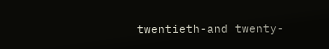twentieth-and twenty-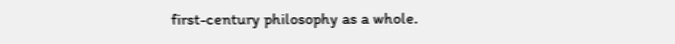first-century philosophy as a whole.